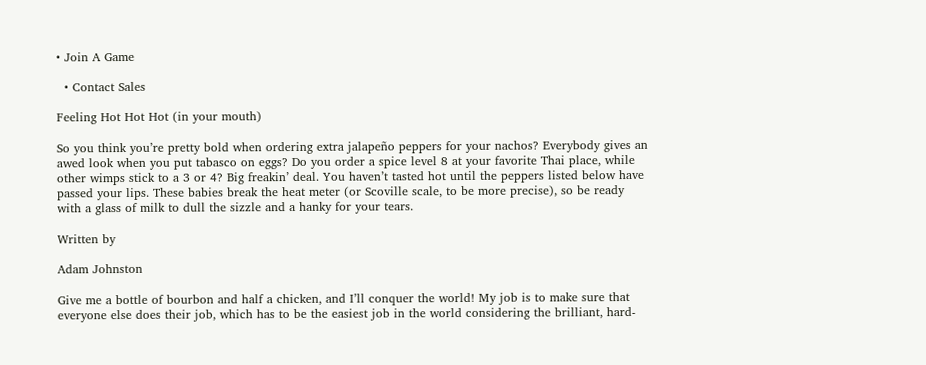• Join A Game

  • Contact Sales

Feeling Hot Hot Hot (in your mouth)

So you think you’re pretty bold when ordering extra jalapeño peppers for your nachos? Everybody gives an awed look when you put tabasco on eggs? Do you order a spice level 8 at your favorite Thai place, while other wimps stick to a 3 or 4? Big freakin’ deal. You haven’t tasted hot until the peppers listed below have passed your lips. These babies break the heat meter (or Scoville scale, to be more precise), so be ready with a glass of milk to dull the sizzle and a hanky for your tears.

Written by

Adam Johnston

Give me a bottle of bourbon and half a chicken, and I’ll conquer the world! My job is to make sure that everyone else does their job, which has to be the easiest job in the world considering the brilliant, hard-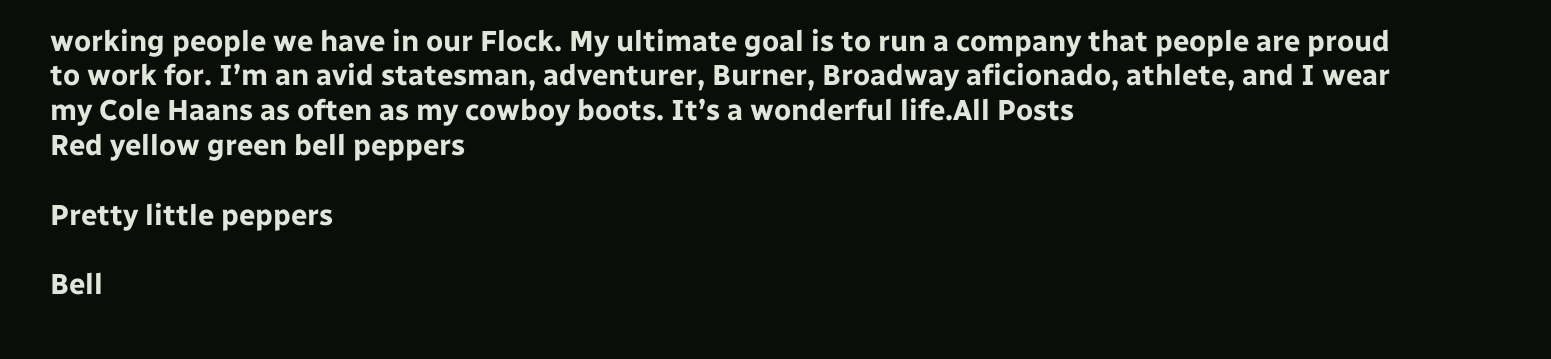working people we have in our Flock. My ultimate goal is to run a company that people are proud to work for. I’m an avid statesman, adventurer, Burner, Broadway aficionado, athlete, and I wear my Cole Haans as often as my cowboy boots. It’s a wonderful life.All Posts
Red yellow green bell peppers

Pretty little peppers

Bell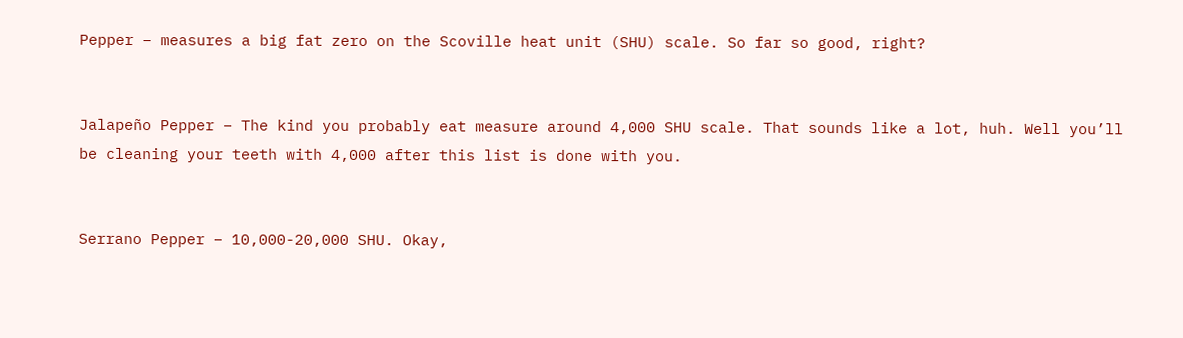Pepper – measures a big fat zero on the Scoville heat unit (SHU) scale. So far so good, right?


Jalapeño Pepper – The kind you probably eat measure around 4,000 SHU scale. That sounds like a lot, huh. Well you’ll be cleaning your teeth with 4,000 after this list is done with you.


Serrano Pepper – 10,000-20,000 SHU. Okay,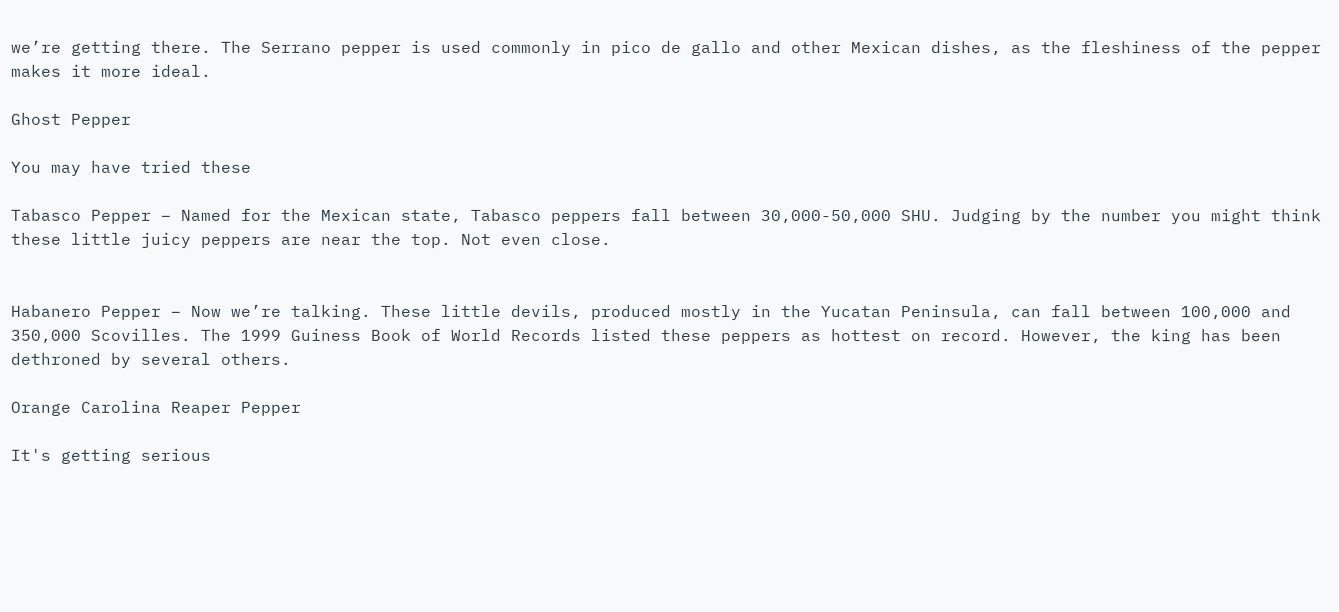we’re getting there. The Serrano pepper is used commonly in pico de gallo and other Mexican dishes, as the fleshiness of the pepper makes it more ideal.

Ghost Pepper

You may have tried these

Tabasco Pepper – Named for the Mexican state, Tabasco peppers fall between 30,000-50,000 SHU. Judging by the number you might think these little juicy peppers are near the top. Not even close.


Habanero Pepper – Now we’re talking. These little devils, produced mostly in the Yucatan Peninsula, can fall between 100,000 and 350,000 Scovilles. The 1999 Guiness Book of World Records listed these peppers as hottest on record. However, the king has been dethroned by several others.

Orange Carolina Reaper Pepper

It's getting serious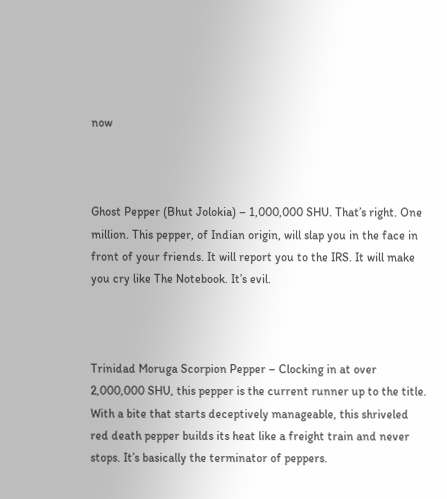now



Ghost Pepper (Bhut Jolokia) – 1,000,000 SHU. That’s right. One million. This pepper, of Indian origin, will slap you in the face in front of your friends. It will report you to the IRS. It will make you cry like The Notebook. It’s evil.



Trinidad Moruga Scorpion Pepper – Clocking in at over 2,000,000 SHU, this pepper is the current runner up to the title. With a bite that starts deceptively manageable, this shriveled red death pepper builds its heat like a freight train and never stops. It’s basically the terminator of peppers.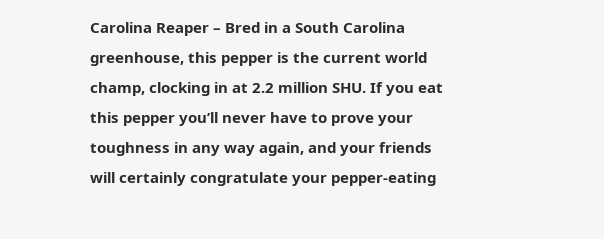Carolina Reaper – Bred in a South Carolina greenhouse, this pepper is the current world champ, clocking in at 2.2 million SHU. If you eat this pepper you’ll never have to prove your toughness in any way again, and your friends will certainly congratulate your pepper-eating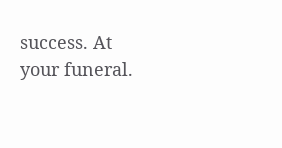success. At your funeral.